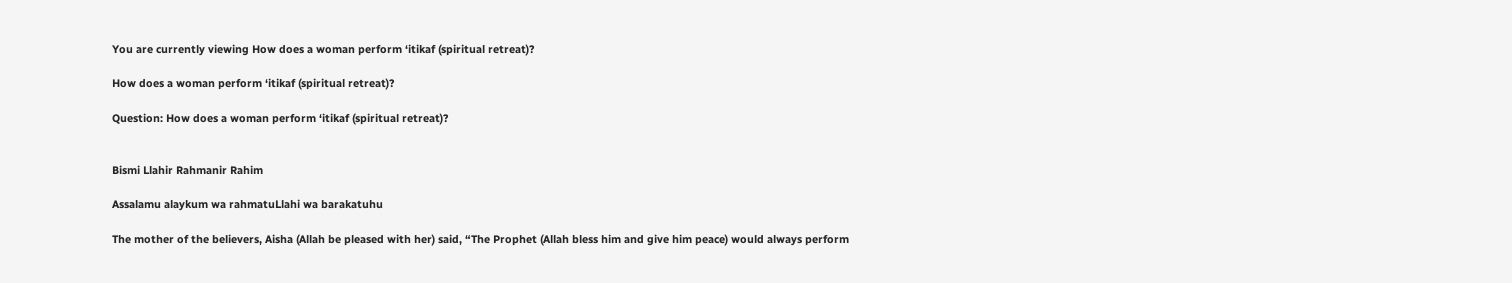You are currently viewing How does a woman perform ‘itikaf (spiritual retreat)?

How does a woman perform ‘itikaf (spiritual retreat)?

Question: How does a woman perform ‘itikaf (spiritual retreat)?


Bismi Llahir Rahmanir Rahim

Assalamu alaykum wa rahmatuLlahi wa barakatuhu

The mother of the believers, Aisha (Allah be pleased with her) said, “The Prophet (Allah bless him and give him peace) would always perform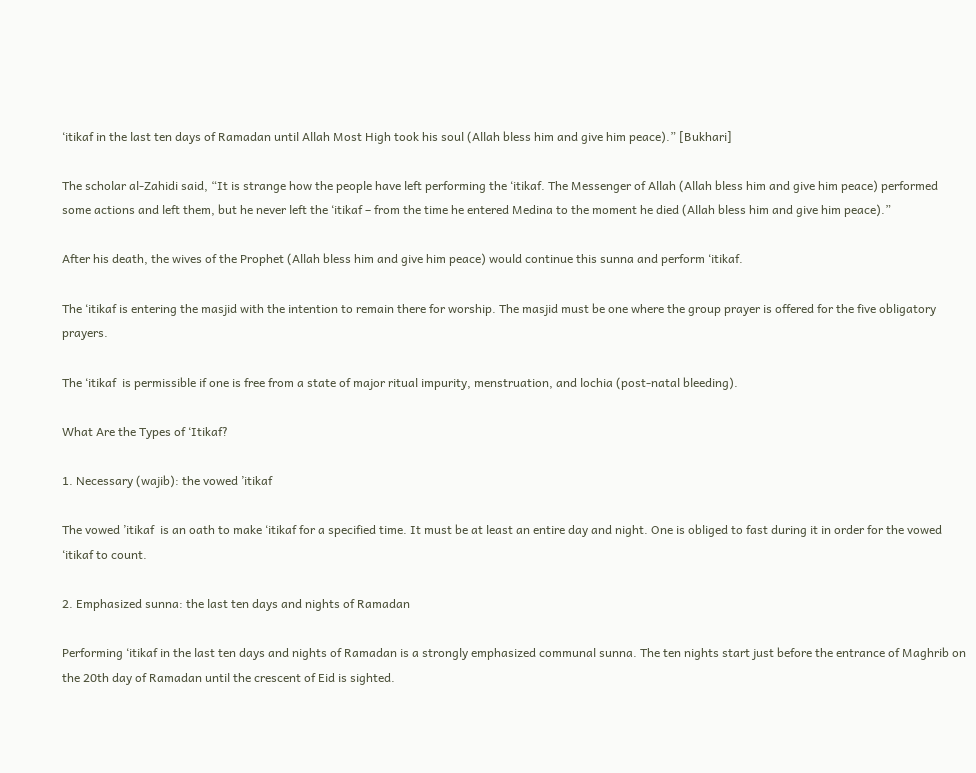‘itikaf in the last ten days of Ramadan until Allah Most High took his soul (Allah bless him and give him peace).” [Bukhari]

The scholar al-Zahidi said, “It is strange how the people have left performing the ‘itikaf. The Messenger of Allah (Allah bless him and give him peace) performed some actions and left them, but he never left the ‘itikaf – from the time he entered Medina to the moment he died (Allah bless him and give him peace).”

After his death, the wives of the Prophet (Allah bless him and give him peace) would continue this sunna and perform ‘itikaf.

The ‘itikaf is entering the masjid with the intention to remain there for worship. The masjid must be one where the group prayer is offered for the five obligatory prayers.

The ‘itikaf  is permissible if one is free from a state of major ritual impurity, menstruation, and lochia (post-natal bleeding).

What Are the Types of ‘Itikaf?

1. Necessary (wajib): the vowed ’itikaf

The vowed ’itikaf  is an oath to make ‘itikaf for a specified time. It must be at least an entire day and night. One is obliged to fast during it in order for the vowed ‘itikaf to count.

2. Emphasized sunna: the last ten days and nights of Ramadan

Performing ‘itikaf in the last ten days and nights of Ramadan is a strongly emphasized communal sunna. The ten nights start just before the entrance of Maghrib on the 20th day of Ramadan until the crescent of Eid is sighted.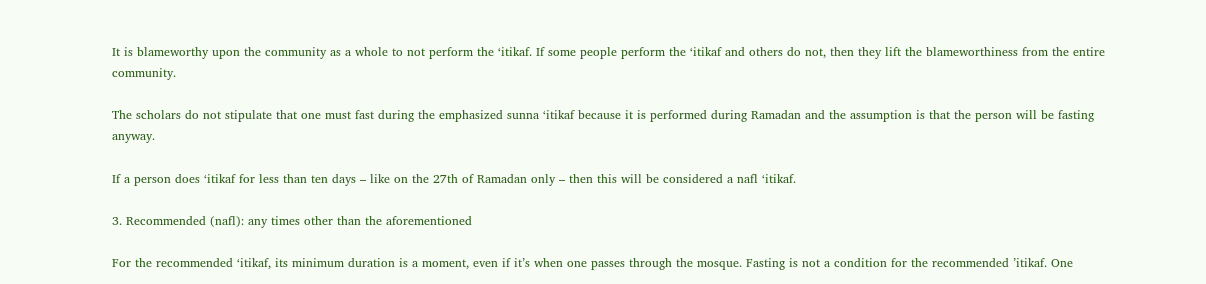It is blameworthy upon the community as a whole to not perform the ‘itikaf. If some people perform the ‘itikaf and others do not, then they lift the blameworthiness from the entire community.

The scholars do not stipulate that one must fast during the emphasized sunna ‘itikaf because it is performed during Ramadan and the assumption is that the person will be fasting anyway.

If a person does ‘itikaf for less than ten days – like on the 27th of Ramadan only – then this will be considered a nafl ‘itikaf.

3. Recommended (nafl): any times other than the aforementioned

For the recommended ‘itikaf, its minimum duration is a moment, even if it’s when one passes through the mosque. Fasting is not a condition for the recommended ’itikaf. One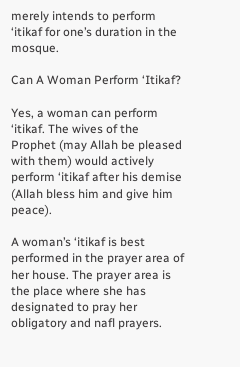merely intends to perform ‘itikaf for one’s duration in the mosque.

Can A Woman Perform ‘Itikaf?

Yes, a woman can perform ‘itikaf. The wives of the Prophet (may Allah be pleased with them) would actively perform ‘itikaf after his demise (Allah bless him and give him peace).

A woman’s ‘itikaf is best performed in the prayer area of her house. The prayer area is the place where she has designated to pray her obligatory and nafl prayers.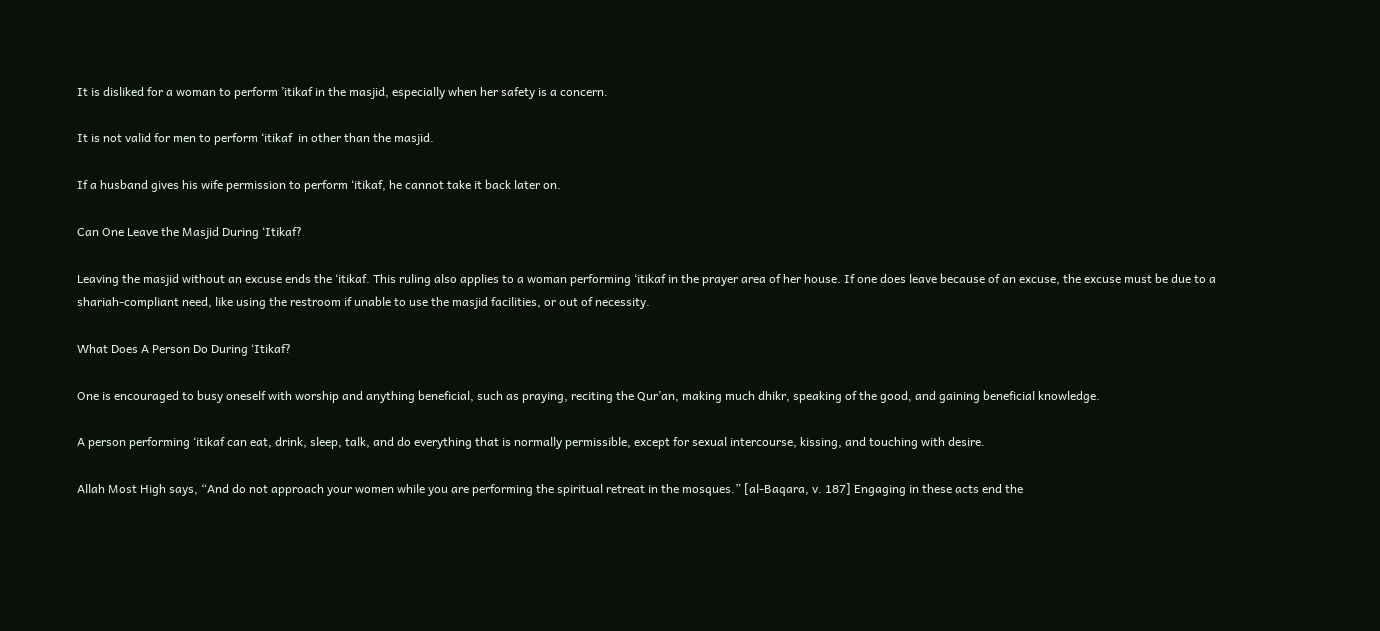It is disliked for a woman to perform ’itikaf in the masjid, especially when her safety is a concern.

It is not valid for men to perform ‘itikaf  in other than the masjid.

If a husband gives his wife permission to perform ‘itikaf, he cannot take it back later on.

Can One Leave the Masjid During ‘Itikaf?

Leaving the masjid without an excuse ends the ‘itikaf. This ruling also applies to a woman performing ‘itikaf in the prayer area of her house. If one does leave because of an excuse, the excuse must be due to a shariah-compliant need, like using the restroom if unable to use the masjid facilities, or out of necessity.

What Does A Person Do During ‘Itikaf?

One is encouraged to busy oneself with worship and anything beneficial, such as praying, reciting the Qur’an, making much dhikr, speaking of the good, and gaining beneficial knowledge.

A person performing ‘itikaf can eat, drink, sleep, talk, and do everything that is normally permissible, except for sexual intercourse, kissing, and touching with desire.

Allah Most High says, “And do not approach your women while you are performing the spiritual retreat in the mosques.” [al-Baqara, v. 187] Engaging in these acts end the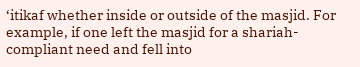‘itikaf whether inside or outside of the masjid. For example, if one left the masjid for a shariah-compliant need and fell into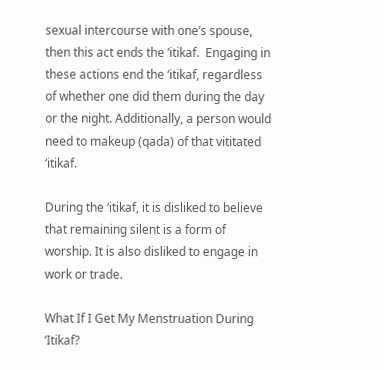sexual intercourse with one’s spouse, then this act ends the ‘itikaf.  Engaging in these actions end the ‘itikaf, regardless of whether one did them during the day or the night. Additionally, a person would need to makeup (qada) of that vititated ‘itikaf.

During the ‘itikaf, it is disliked to believe that remaining silent is a form of worship. It is also disliked to engage in work or trade.

What If I Get My Menstruation During ‘Itikaf?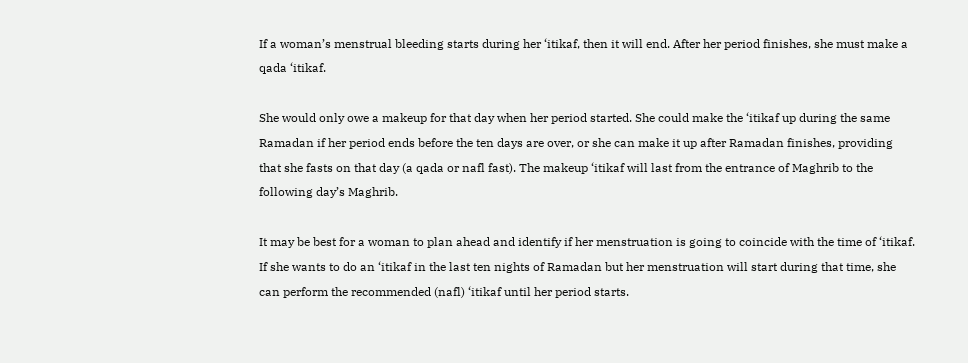If a woman’s menstrual bleeding starts during her ‘itikaf, then it will end. After her period finishes, she must make a qada ‘itikaf.

She would only owe a makeup for that day when her period started. She could make the ‘itikaf up during the same Ramadan if her period ends before the ten days are over, or she can make it up after Ramadan finishes, providing that she fasts on that day (a qada or nafl fast). The makeup ‘itikaf will last from the entrance of Maghrib to the following day’s Maghrib.

It may be best for a woman to plan ahead and identify if her menstruation is going to coincide with the time of ‘itikaf. If she wants to do an ‘itikaf in the last ten nights of Ramadan but her menstruation will start during that time, she can perform the recommended (nafl) ‘itikaf until her period starts.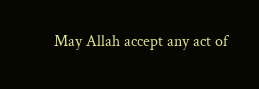May Allah accept any act of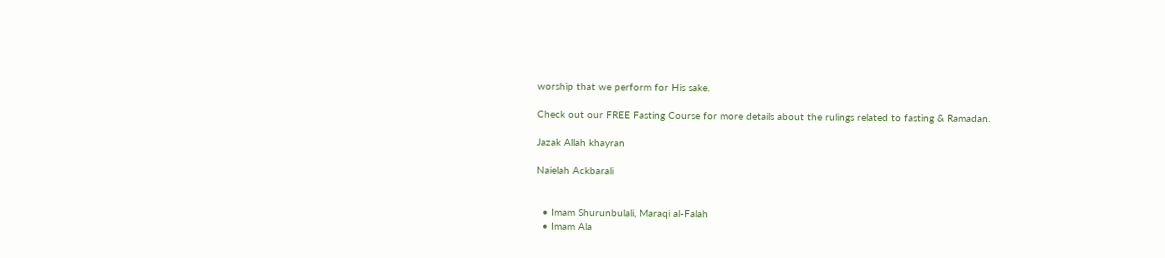worship that we perform for His sake.

Check out our FREE Fasting Course for more details about the rulings related to fasting & Ramadan.

Jazak Allah khayran

Naielah Ackbarali


  • Imam Shurunbulali, Maraqi al-Falah
  • Imam Ala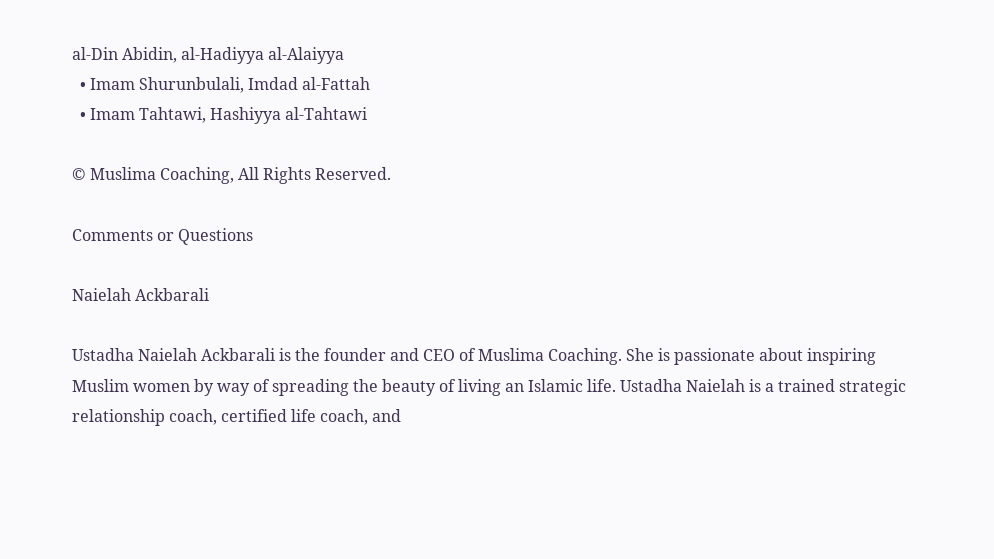al-Din Abidin, al-Hadiyya al-Alaiyya
  • Imam Shurunbulali, Imdad al-Fattah
  • Imam Tahtawi, Hashiyya al-Tahtawi

© Muslima Coaching, All Rights Reserved.

Comments or Questions

Naielah Ackbarali

Ustadha Naielah Ackbarali is the founder and CEO of Muslima Coaching. She is passionate about inspiring Muslim women by way of spreading the beauty of living an Islamic life. Ustadha Naielah is a trained strategic relationship coach, certified life coach, and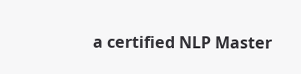a certified NLP Master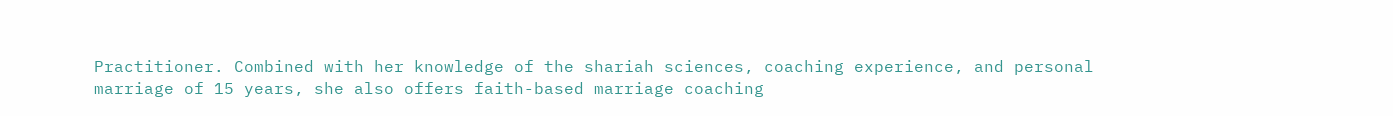Practitioner. Combined with her knowledge of the shariah sciences, coaching experience, and personal marriage of 15 years, she also offers faith-based marriage coaching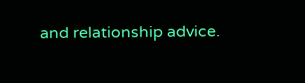and relationship advice.